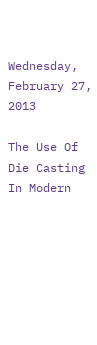Wednesday, February 27, 2013

The Use Of Die Casting In Modern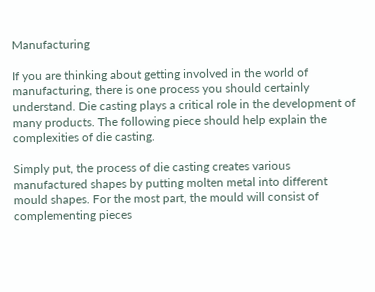Manufacturing

If you are thinking about getting involved in the world of manufacturing, there is one process you should certainly understand. Die casting plays a critical role in the development of many products. The following piece should help explain the complexities of die casting.

Simply put, the process of die casting creates various manufactured shapes by putting molten metal into different mould shapes. For the most part, the mould will consist of complementing pieces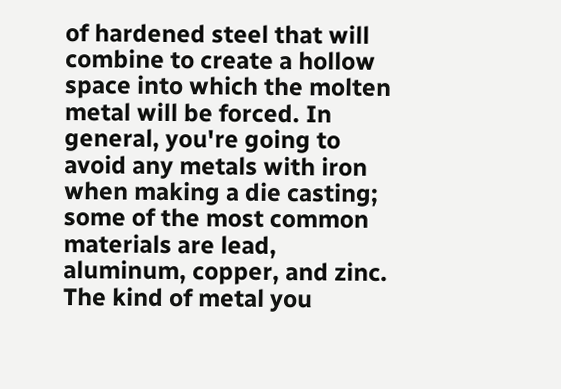of hardened steel that will combine to create a hollow space into which the molten metal will be forced. In general, you're going to avoid any metals with iron when making a die casting; some of the most common materials are lead, aluminum, copper, and zinc. The kind of metal you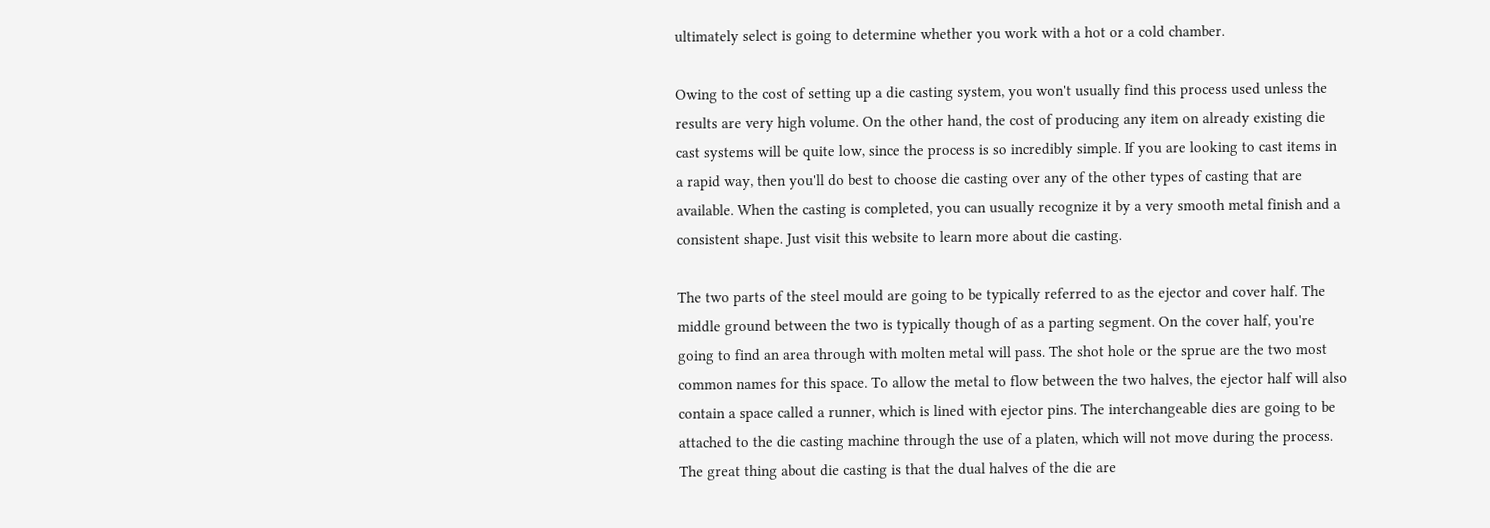ultimately select is going to determine whether you work with a hot or a cold chamber.

Owing to the cost of setting up a die casting system, you won't usually find this process used unless the results are very high volume. On the other hand, the cost of producing any item on already existing die cast systems will be quite low, since the process is so incredibly simple. If you are looking to cast items in a rapid way, then you'll do best to choose die casting over any of the other types of casting that are available. When the casting is completed, you can usually recognize it by a very smooth metal finish and a consistent shape. Just visit this website to learn more about die casting.

The two parts of the steel mould are going to be typically referred to as the ejector and cover half. The middle ground between the two is typically though of as a parting segment. On the cover half, you're going to find an area through with molten metal will pass. The shot hole or the sprue are the two most common names for this space. To allow the metal to flow between the two halves, the ejector half will also contain a space called a runner, which is lined with ejector pins. The interchangeable dies are going to be attached to the die casting machine through the use of a platen, which will not move during the process. The great thing about die casting is that the dual halves of the die are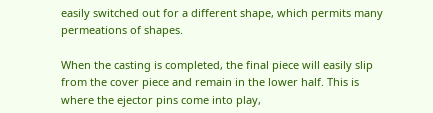easily switched out for a different shape, which permits many permeations of shapes.

When the casting is completed, the final piece will easily slip from the cover piece and remain in the lower half. This is where the ejector pins come into play,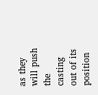as they will push the casting out of its position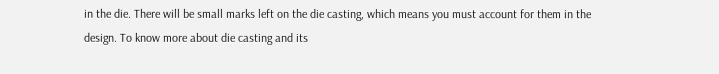in the die. There will be small marks left on the die casting, which means you must account for them in the design. To know more about die casting and its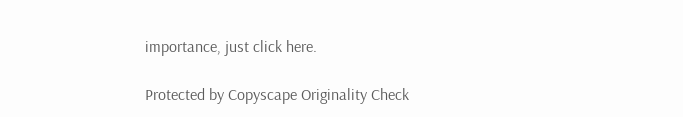importance, just click here.

Protected by Copyscape Originality Check